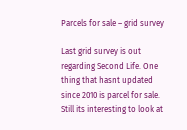Parcels for sale – grid survey

Last grid survey is out regarding Second Life. One thing that hasnt updated since 2010 is parcel for sale. Still its interesting to look at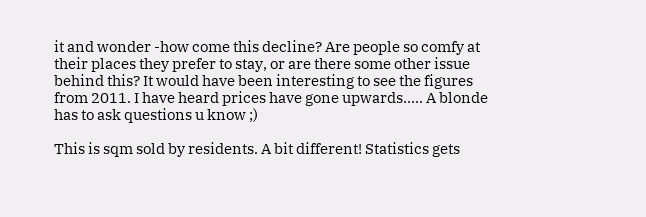it and wonder -how come this decline? Are people so comfy at their places they prefer to stay, or are there some other issue behind this? It would have been interesting to see the figures from 2011. I have heard prices have gone upwards….. A blonde has to ask questions u know ;)

This is sqm sold by residents. A bit different! Statistics gets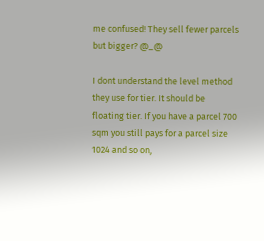me confused! They sell fewer parcels but bigger? @_@

I dont understand the level method they use for tier. It should be floating tier. If you have a parcel 700 sqm you still pays for a parcel size 1024 and so on,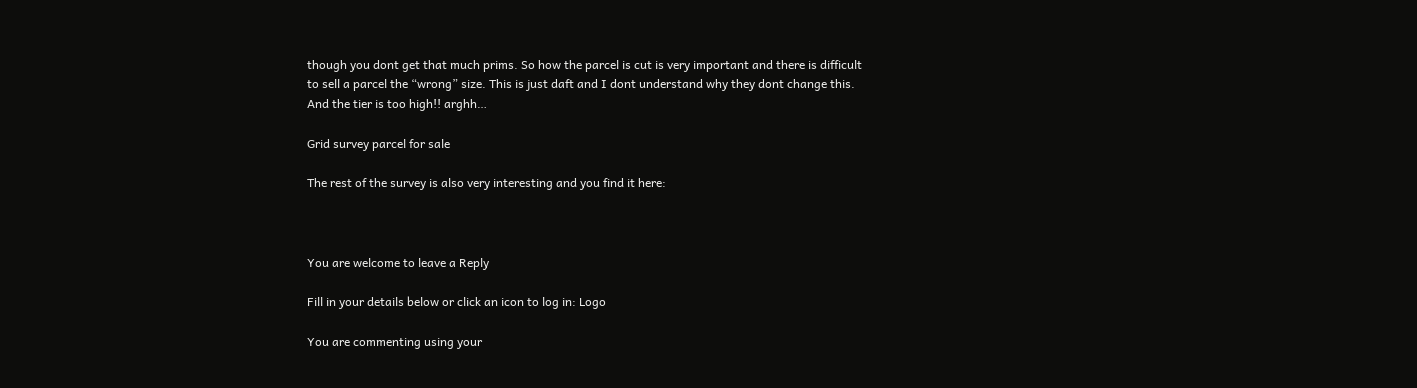though you dont get that much prims. So how the parcel is cut is very important and there is difficult to sell a parcel the “wrong” size. This is just daft and I dont understand why they dont change this. And the tier is too high!! arghh…

Grid survey parcel for sale

The rest of the survey is also very interesting and you find it here:



You are welcome to leave a Reply

Fill in your details below or click an icon to log in: Logo

You are commenting using your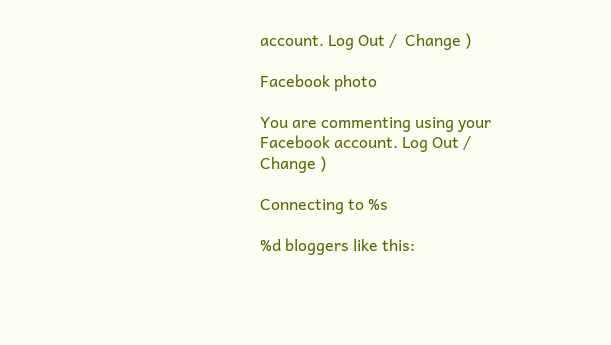account. Log Out /  Change )

Facebook photo

You are commenting using your Facebook account. Log Out /  Change )

Connecting to %s

%d bloggers like this: